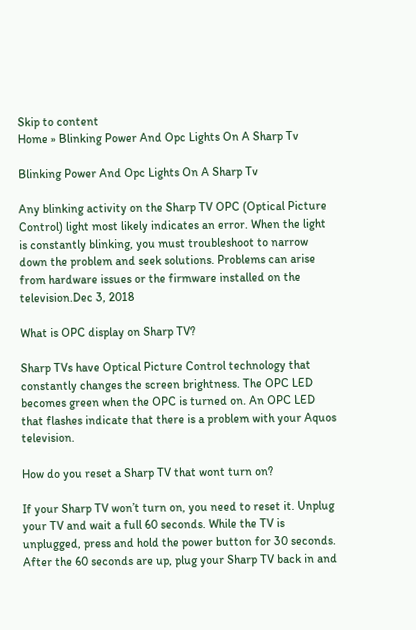Skip to content
Home » Blinking Power And Opc Lights On A Sharp Tv

Blinking Power And Opc Lights On A Sharp Tv

Any blinking activity on the Sharp TV OPC (Optical Picture Control) light most likely indicates an error. When the light is constantly blinking, you must troubleshoot to narrow down the problem and seek solutions. Problems can arise from hardware issues or the firmware installed on the television.Dec 3, 2018

What is OPC display on Sharp TV?

Sharp TVs have Optical Picture Control technology that constantly changes the screen brightness. The OPC LED becomes green when the OPC is turned on. An OPC LED that flashes indicate that there is a problem with your Aquos television.

How do you reset a Sharp TV that wont turn on?

If your Sharp TV won’t turn on, you need to reset it. Unplug your TV and wait a full 60 seconds. While the TV is unplugged, press and hold the power button for 30 seconds. After the 60 seconds are up, plug your Sharp TV back in and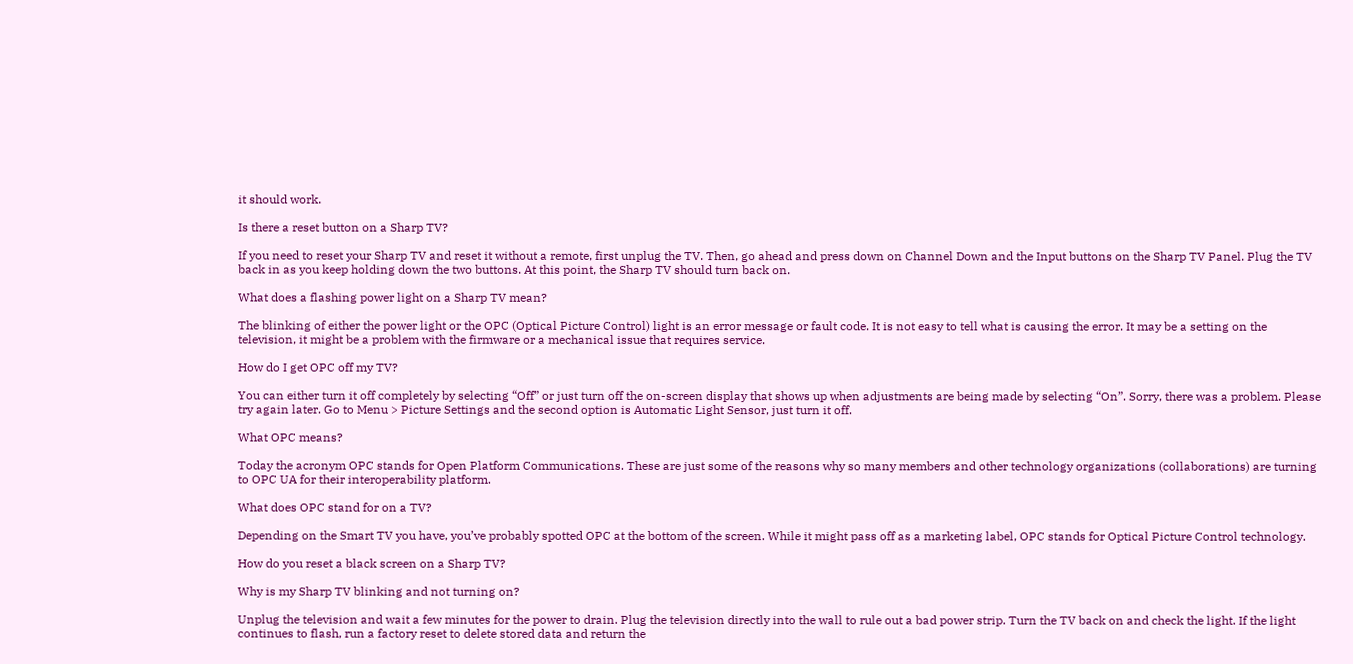it should work.

Is there a reset button on a Sharp TV?

If you need to reset your Sharp TV and reset it without a remote, first unplug the TV. Then, go ahead and press down on Channel Down and the Input buttons on the Sharp TV Panel. Plug the TV back in as you keep holding down the two buttons. At this point, the Sharp TV should turn back on.

What does a flashing power light on a Sharp TV mean?

The blinking of either the power light or the OPC (Optical Picture Control) light is an error message or fault code. It is not easy to tell what is causing the error. It may be a setting on the television, it might be a problem with the firmware or a mechanical issue that requires service.

How do I get OPC off my TV?

You can either turn it off completely by selecting “Off” or just turn off the on-screen display that shows up when adjustments are being made by selecting “On”. Sorry, there was a problem. Please try again later. Go to Menu > Picture Settings and the second option is Automatic Light Sensor, just turn it off.

What OPC means?

Today the acronym OPC stands for Open Platform Communications. These are just some of the reasons why so many members and other technology organizations (collaborations) are turning to OPC UA for their interoperability platform.

What does OPC stand for on a TV?

Depending on the Smart TV you have, you’ve probably spotted OPC at the bottom of the screen. While it might pass off as a marketing label, OPC stands for Optical Picture Control technology.

How do you reset a black screen on a Sharp TV?

Why is my Sharp TV blinking and not turning on?

Unplug the television and wait a few minutes for the power to drain. Plug the television directly into the wall to rule out a bad power strip. Turn the TV back on and check the light. If the light continues to flash, run a factory reset to delete stored data and return the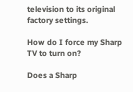television to its original factory settings.

How do I force my Sharp TV to turn on?

Does a Sharp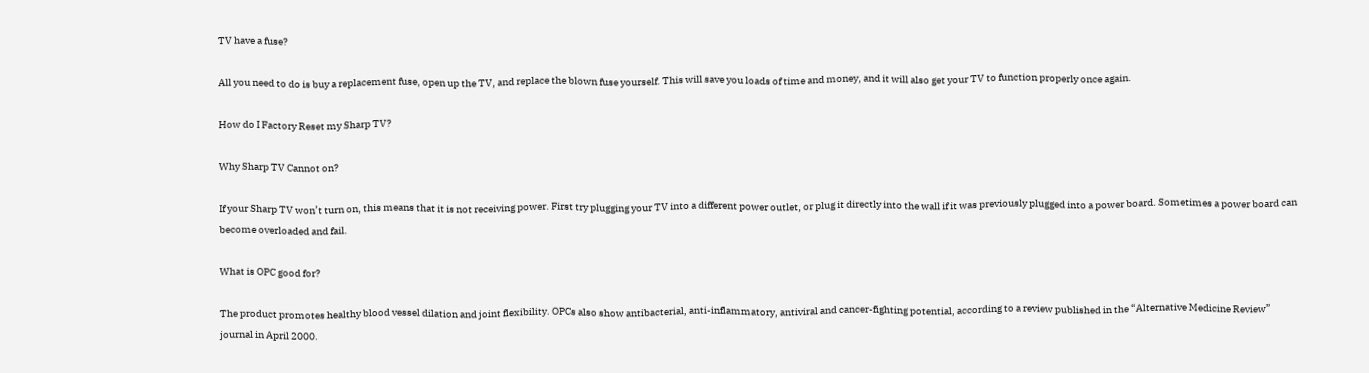TV have a fuse?

All you need to do is buy a replacement fuse, open up the TV, and replace the blown fuse yourself. This will save you loads of time and money, and it will also get your TV to function properly once again.

How do I Factory Reset my Sharp TV?

Why Sharp TV Cannot on?

If your Sharp TV won’t turn on, this means that it is not receiving power. First try plugging your TV into a different power outlet, or plug it directly into the wall if it was previously plugged into a power board. Sometimes a power board can become overloaded and fail.

What is OPC good for?

The product promotes healthy blood vessel dilation and joint flexibility. OPCs also show antibacterial, anti-inflammatory, antiviral and cancer-fighting potential, according to a review published in the “Alternative Medicine Review” journal in April 2000.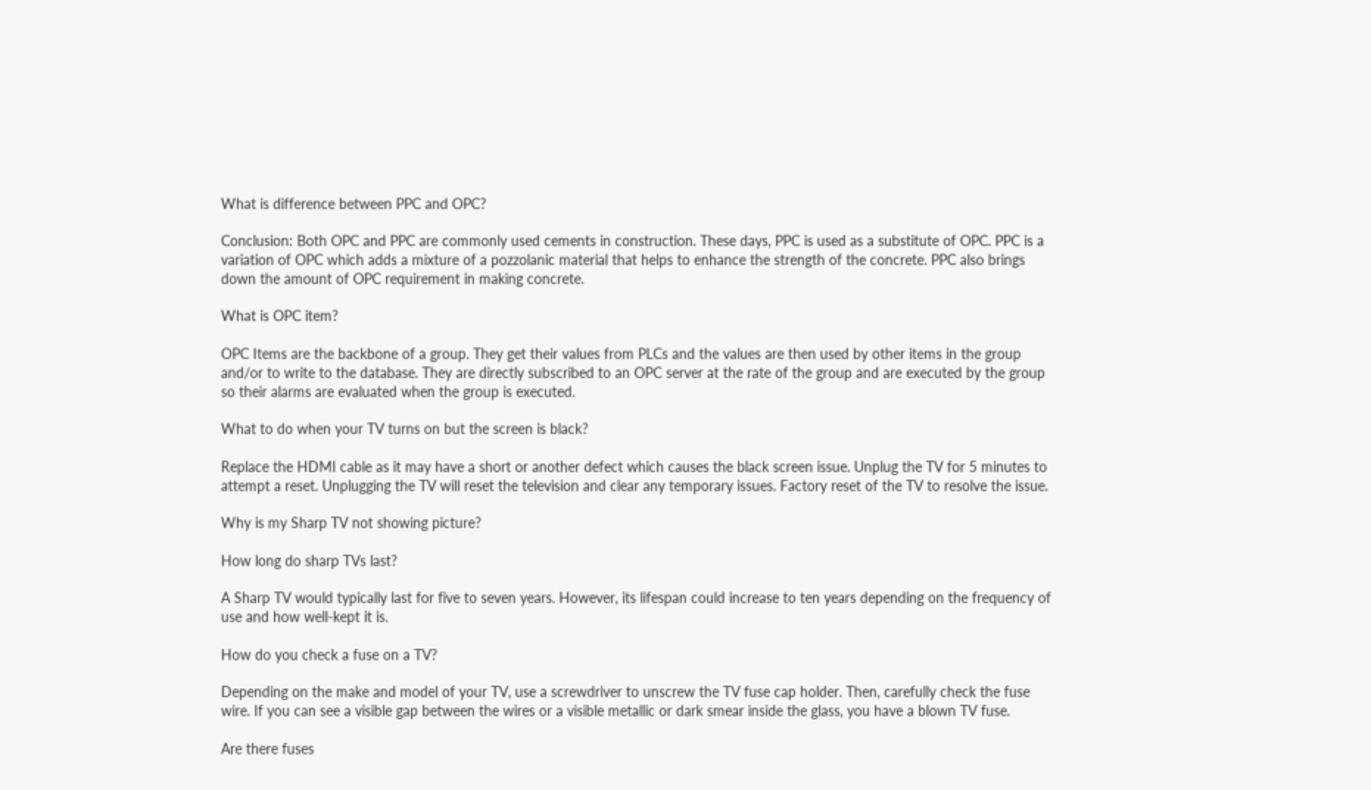What is difference between PPC and OPC?

Conclusion: Both OPC and PPC are commonly used cements in construction. These days, PPC is used as a substitute of OPC. PPC is a variation of OPC which adds a mixture of a pozzolanic material that helps to enhance the strength of the concrete. PPC also brings down the amount of OPC requirement in making concrete.

What is OPC item?

OPC Items are the backbone of a group. They get their values from PLCs and the values are then used by other items in the group and/or to write to the database. They are directly subscribed to an OPC server at the rate of the group and are executed by the group so their alarms are evaluated when the group is executed.

What to do when your TV turns on but the screen is black?

Replace the HDMI cable as it may have a short or another defect which causes the black screen issue. Unplug the TV for 5 minutes to attempt a reset. Unplugging the TV will reset the television and clear any temporary issues. Factory reset of the TV to resolve the issue.

Why is my Sharp TV not showing picture?

How long do sharp TVs last?

A Sharp TV would typically last for five to seven years. However, its lifespan could increase to ten years depending on the frequency of use and how well-kept it is.

How do you check a fuse on a TV?

Depending on the make and model of your TV, use a screwdriver to unscrew the TV fuse cap holder. Then, carefully check the fuse wire. If you can see a visible gap between the wires or a visible metallic or dark smear inside the glass, you have a blown TV fuse.

Are there fuses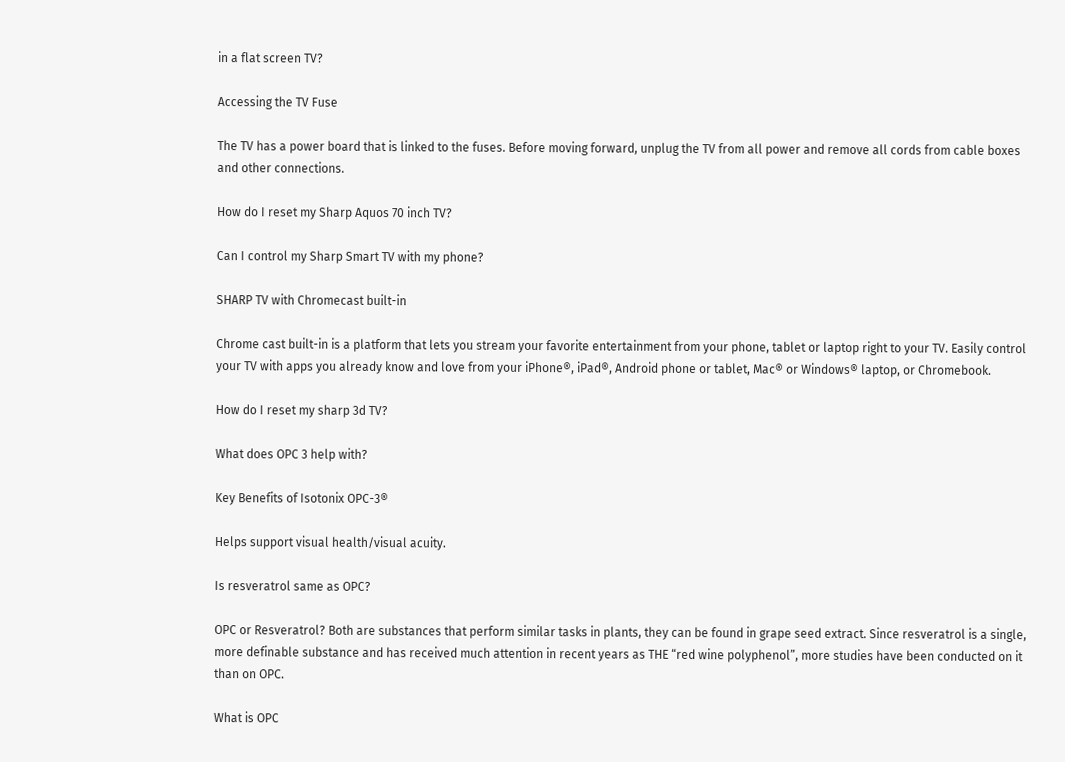in a flat screen TV?

Accessing the TV Fuse

The TV has a power board that is linked to the fuses. Before moving forward, unplug the TV from all power and remove all cords from cable boxes and other connections.

How do I reset my Sharp Aquos 70 inch TV?

Can I control my Sharp Smart TV with my phone?

SHARP TV with Chromecast built-in

Chrome cast built-in is a platform that lets you stream your favorite entertainment from your phone, tablet or laptop right to your TV. Easily control your TV with apps you already know and love from your iPhone®, iPad®, Android phone or tablet, Mac® or Windows® laptop, or Chromebook.

How do I reset my sharp 3d TV?

What does OPC 3 help with?

Key Benefits of Isotonix OPC-3®

Helps support visual health/visual acuity.

Is resveratrol same as OPC?

OPC or Resveratrol? Both are substances that perform similar tasks in plants, they can be found in grape seed extract. Since resveratrol is a single, more definable substance and has received much attention in recent years as THE “red wine polyphenol”, more studies have been conducted on it than on OPC.

What is OPC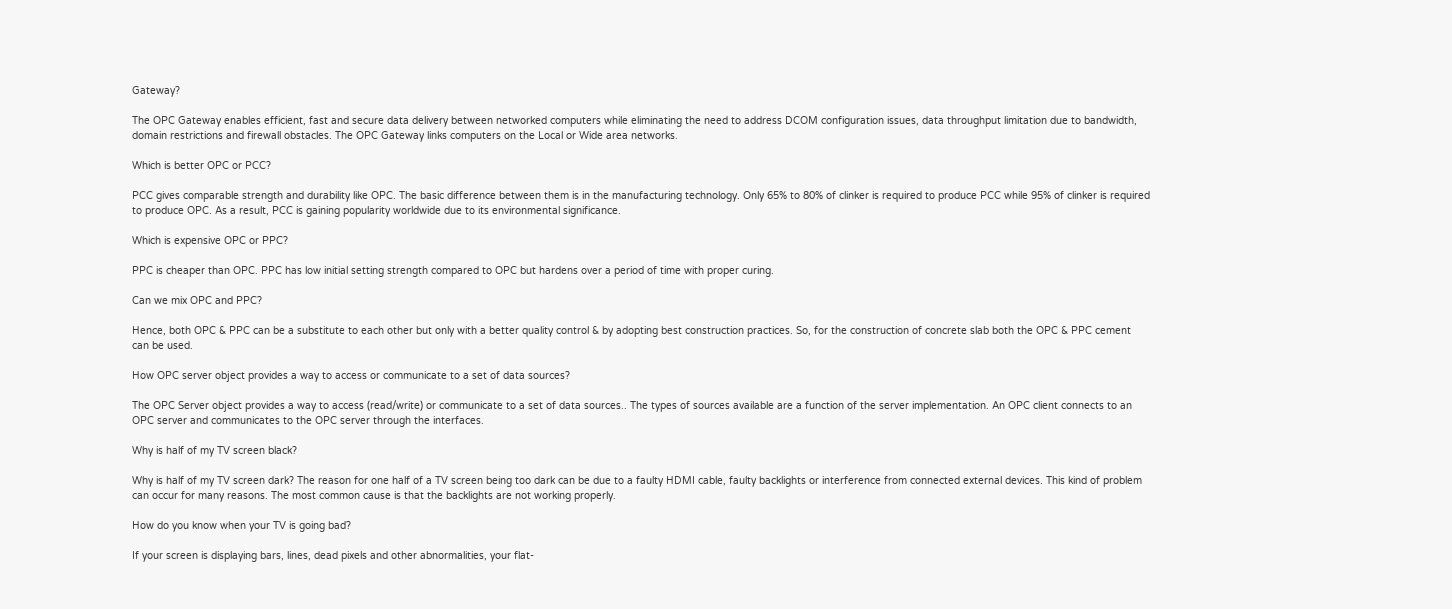Gateway?

The OPC Gateway enables efficient, fast and secure data delivery between networked computers while eliminating the need to address DCOM configuration issues, data throughput limitation due to bandwidth, domain restrictions and firewall obstacles. The OPC Gateway links computers on the Local or Wide area networks.

Which is better OPC or PCC?

PCC gives comparable strength and durability like OPC. The basic difference between them is in the manufacturing technology. Only 65% to 80% of clinker is required to produce PCC while 95% of clinker is required to produce OPC. As a result, PCC is gaining popularity worldwide due to its environmental significance.

Which is expensive OPC or PPC?

PPC is cheaper than OPC. PPC has low initial setting strength compared to OPC but hardens over a period of time with proper curing.

Can we mix OPC and PPC?

Hence, both OPC & PPC can be a substitute to each other but only with a better quality control & by adopting best construction practices. So, for the construction of concrete slab both the OPC & PPC cement can be used.

How OPC server object provides a way to access or communicate to a set of data sources?

The OPC Server object provides a way to access (read/write) or communicate to a set of data sources.. The types of sources available are a function of the server implementation. An OPC client connects to an OPC server and communicates to the OPC server through the interfaces.

Why is half of my TV screen black?

Why is half of my TV screen dark? The reason for one half of a TV screen being too dark can be due to a faulty HDMI cable, faulty backlights or interference from connected external devices. This kind of problem can occur for many reasons. The most common cause is that the backlights are not working properly.

How do you know when your TV is going bad?

If your screen is displaying bars, lines, dead pixels and other abnormalities, your flat-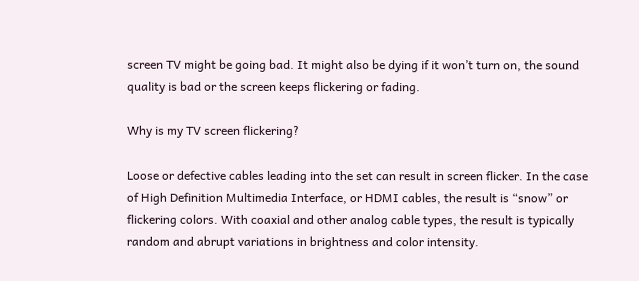screen TV might be going bad. It might also be dying if it won’t turn on, the sound quality is bad or the screen keeps flickering or fading.

Why is my TV screen flickering?

Loose or defective cables leading into the set can result in screen flicker. In the case of High Definition Multimedia Interface, or HDMI cables, the result is “snow” or flickering colors. With coaxial and other analog cable types, the result is typically random and abrupt variations in brightness and color intensity.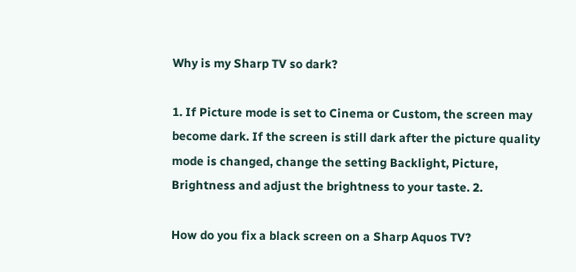Why is my Sharp TV so dark?

1. If Picture mode is set to Cinema or Custom, the screen may become dark. If the screen is still dark after the picture quality mode is changed, change the setting Backlight, Picture, Brightness and adjust the brightness to your taste. 2.

How do you fix a black screen on a Sharp Aquos TV?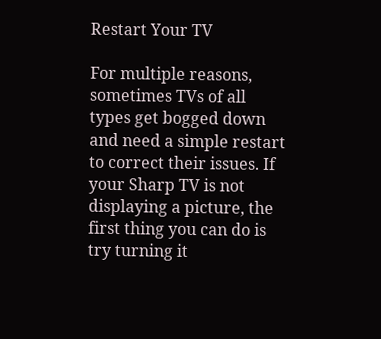Restart Your TV

For multiple reasons, sometimes TVs of all types get bogged down and need a simple restart to correct their issues. If your Sharp TV is not displaying a picture, the first thing you can do is try turning it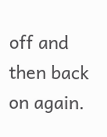off and then back on again.